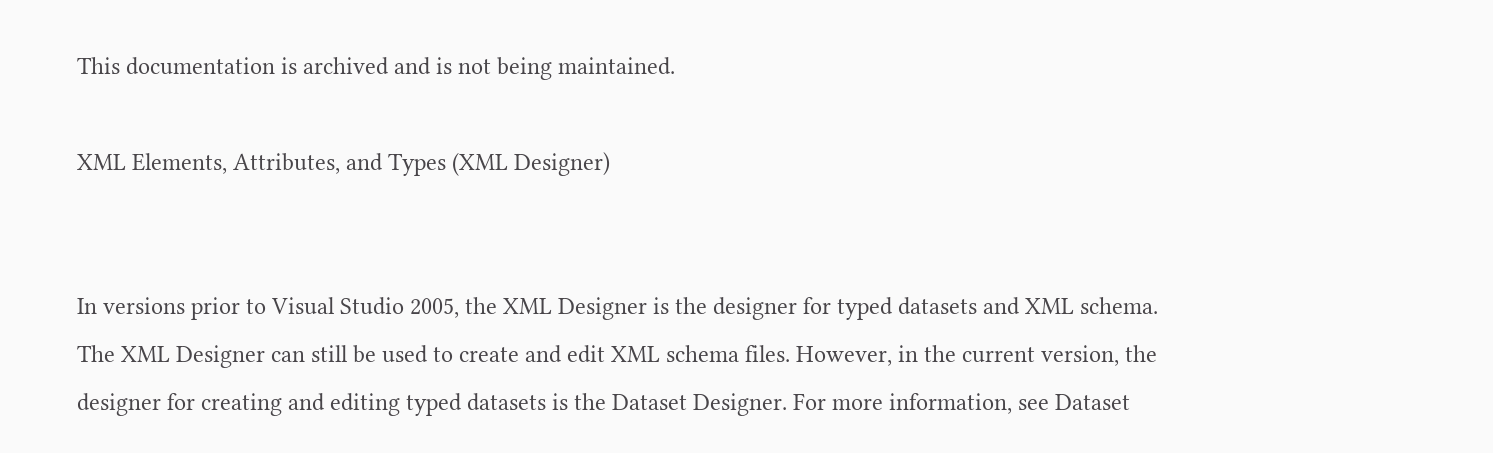This documentation is archived and is not being maintained.

XML Elements, Attributes, and Types (XML Designer)


In versions prior to Visual Studio 2005, the XML Designer is the designer for typed datasets and XML schema. The XML Designer can still be used to create and edit XML schema files. However, in the current version, the designer for creating and editing typed datasets is the Dataset Designer. For more information, see Dataset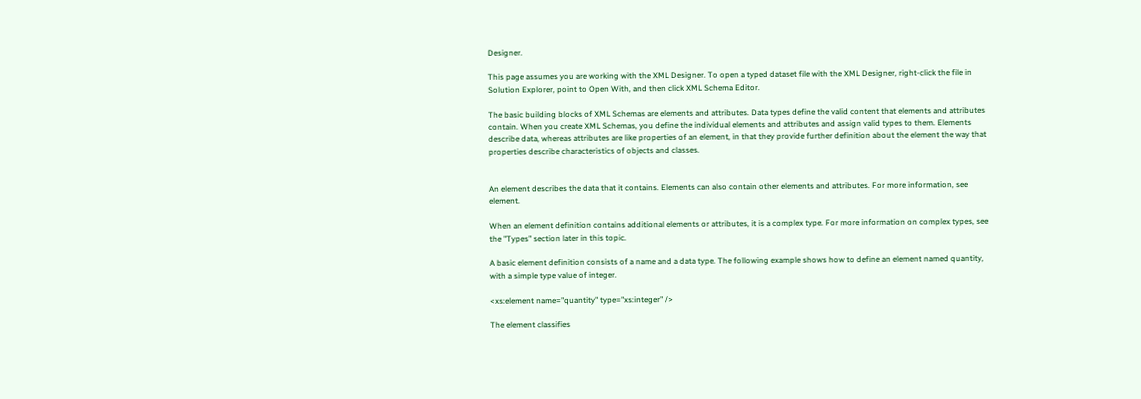Designer.

This page assumes you are working with the XML Designer. To open a typed dataset file with the XML Designer, right-click the file in Solution Explorer, point to Open With, and then click XML Schema Editor.

The basic building blocks of XML Schemas are elements and attributes. Data types define the valid content that elements and attributes contain. When you create XML Schemas, you define the individual elements and attributes and assign valid types to them. Elements describe data, whereas attributes are like properties of an element, in that they provide further definition about the element the way that properties describe characteristics of objects and classes.


An element describes the data that it contains. Elements can also contain other elements and attributes. For more information, see element.

When an element definition contains additional elements or attributes, it is a complex type. For more information on complex types, see the "Types" section later in this topic.

A basic element definition consists of a name and a data type. The following example shows how to define an element named quantity, with a simple type value of integer.

<xs:element name="quantity" type="xs:integer" />

The element classifies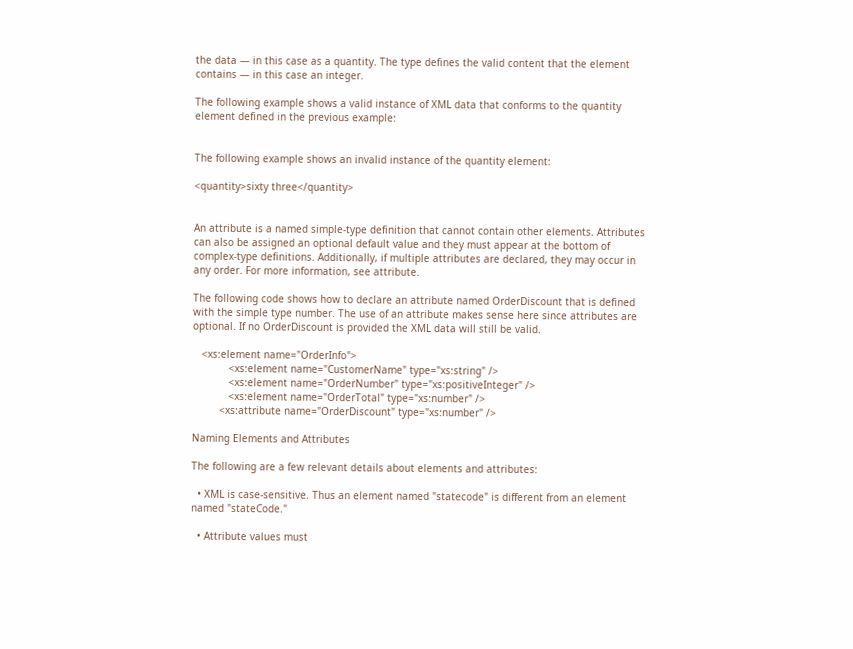the data — in this case as a quantity. The type defines the valid content that the element contains — in this case an integer.

The following example shows a valid instance of XML data that conforms to the quantity element defined in the previous example:


The following example shows an invalid instance of the quantity element:

<quantity>sixty three</quantity>


An attribute is a named simple-type definition that cannot contain other elements. Attributes can also be assigned an optional default value and they must appear at the bottom of complex-type definitions. Additionally, if multiple attributes are declared, they may occur in any order. For more information, see attribute.

The following code shows how to declare an attribute named OrderDiscount that is defined with the simple type number. The use of an attribute makes sense here since attributes are optional. If no OrderDiscount is provided the XML data will still be valid.

   <xs:element name="OrderInfo">
            <xs:element name="CustomerName" type="xs:string" />
            <xs:element name="OrderNumber" type="xs:positiveInteger" />
            <xs:element name="OrderTotal" type="xs:number" />
         <xs:attribute name="OrderDiscount" type="xs:number" />

Naming Elements and Attributes

The following are a few relevant details about elements and attributes:

  • XML is case-sensitive. Thus an element named "statecode" is different from an element named "stateCode."

  • Attribute values must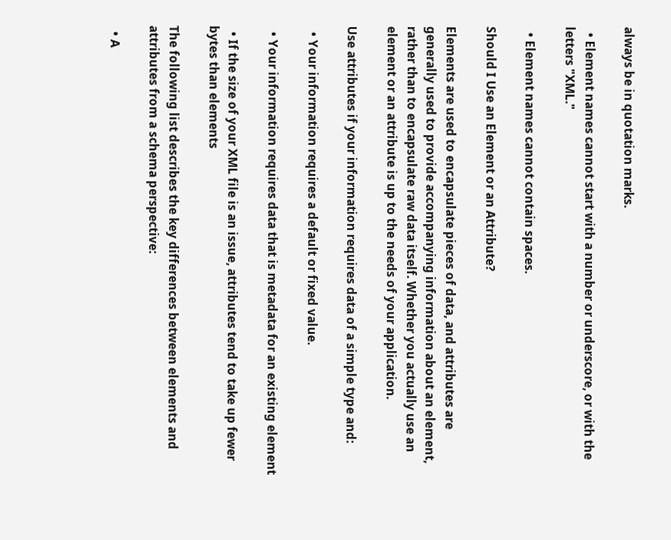always be in quotation marks.

  • Element names cannot start with a number or underscore, or with the letters "XML."

  • Element names cannot contain spaces.

Should I Use an Element or an Attribute?

Elements are used to encapsulate pieces of data, and attributes are generally used to provide accompanying information about an element, rather than to encapsulate raw data itself. Whether you actually use an element or an attribute is up to the needs of your application.

Use attributes if your information requires data of a simple type and:

  • Your information requires a default or fixed value.

  • Your information requires data that is metadata for an existing element

  • If the size of your XML file is an issue, attributes tend to take up fewer bytes than elements

The following list describes the key differences between elements and attributes from a schema perspective:

  • A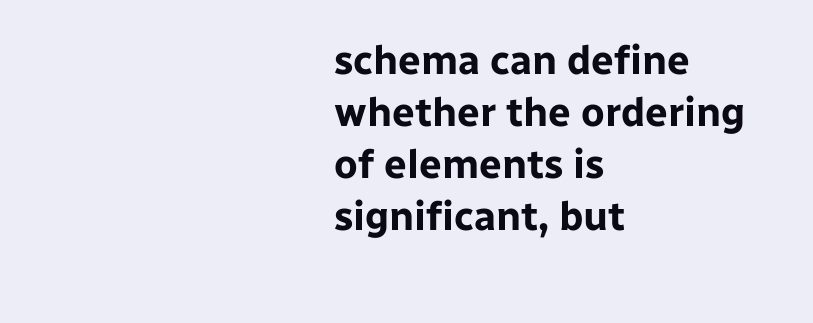schema can define whether the ordering of elements is significant, but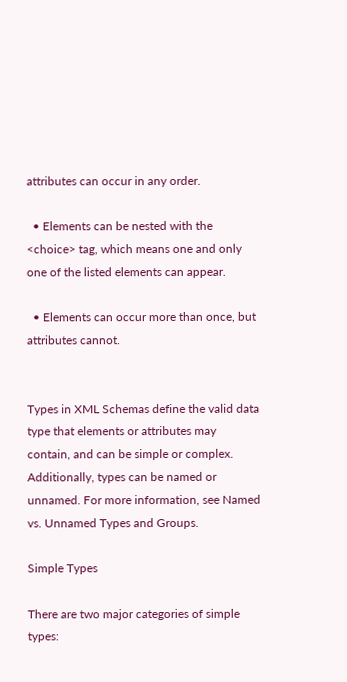attributes can occur in any order.

  • Elements can be nested with the <choice> tag, which means one and only one of the listed elements can appear.

  • Elements can occur more than once, but attributes cannot.


Types in XML Schemas define the valid data type that elements or attributes may contain, and can be simple or complex. Additionally, types can be named or unnamed. For more information, see Named vs. Unnamed Types and Groups.

Simple Types

There are two major categories of simple types: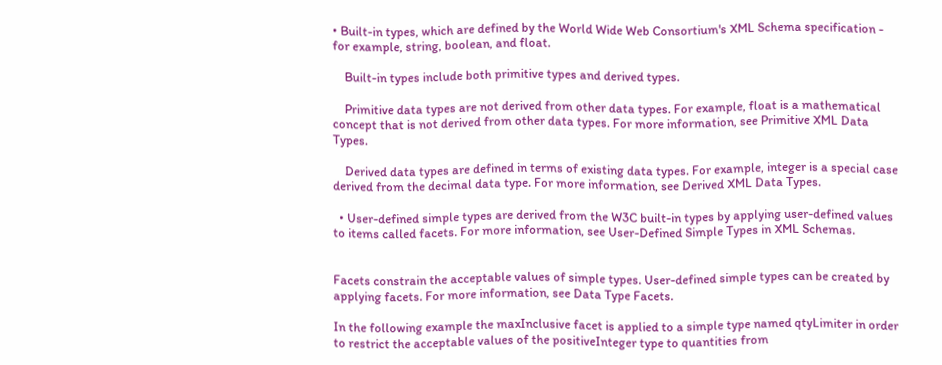• Built-in types, which are defined by the World Wide Web Consortium's XML Schema specification - for example, string, boolean, and float.

    Built-in types include both primitive types and derived types.

    Primitive data types are not derived from other data types. For example, float is a mathematical concept that is not derived from other data types. For more information, see Primitive XML Data Types.

    Derived data types are defined in terms of existing data types. For example, integer is a special case derived from the decimal data type. For more information, see Derived XML Data Types.

  • User-defined simple types are derived from the W3C built-in types by applying user-defined values to items called facets. For more information, see User-Defined Simple Types in XML Schemas.


Facets constrain the acceptable values of simple types. User-defined simple types can be created by applying facets. For more information, see Data Type Facets.

In the following example the maxInclusive facet is applied to a simple type named qtyLimiter in order to restrict the acceptable values of the positiveInteger type to quantities from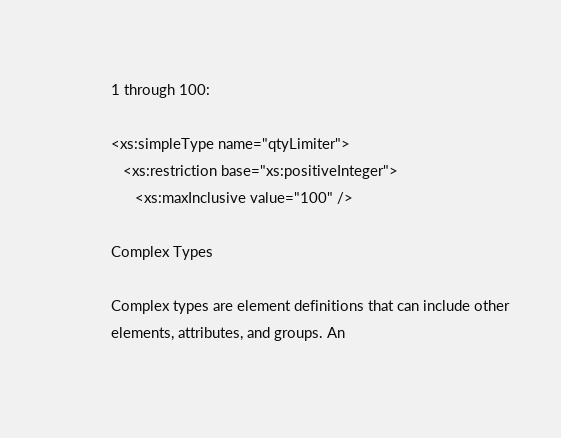1 through 100:

<xs:simpleType name="qtyLimiter">
   <xs:restriction base="xs:positiveInteger">
      <xs:maxInclusive value="100" />

Complex Types

Complex types are element definitions that can include other elements, attributes, and groups. An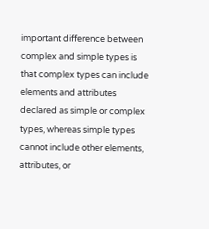important difference between complex and simple types is that complex types can include elements and attributes declared as simple or complex types, whereas simple types cannot include other elements, attributes, or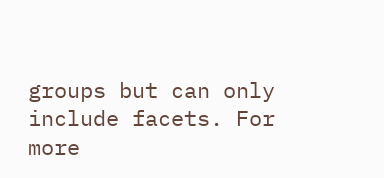groups but can only include facets. For more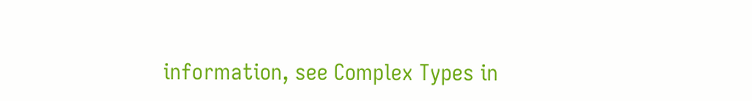information, see Complex Types in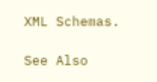XML Schemas.

See Also